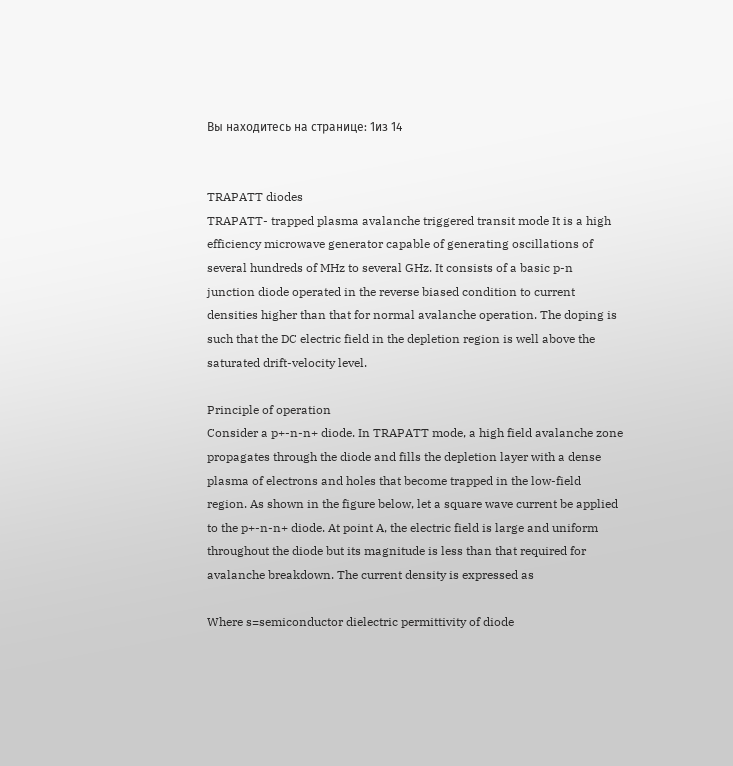Вы находитесь на странице: 1из 14


TRAPATT diodes
TRAPATT- trapped plasma avalanche triggered transit mode It is a high efficiency microwave generator capable of generating oscillations of several hundreds of MHz to several GHz. It consists of a basic p-n junction diode operated in the reverse biased condition to current densities higher than that for normal avalanche operation. The doping is such that the DC electric field in the depletion region is well above the saturated drift-velocity level.

Principle of operation
Consider a p+-n-n+ diode. In TRAPATT mode, a high field avalanche zone propagates through the diode and fills the depletion layer with a dense plasma of electrons and holes that become trapped in the low-field region. As shown in the figure below, let a square wave current be applied to the p+-n-n+ diode. At point A, the electric field is large and uniform throughout the diode but its magnitude is less than that required for avalanche breakdown. The current density is expressed as

Where s=semiconductor dielectric permittivity of diode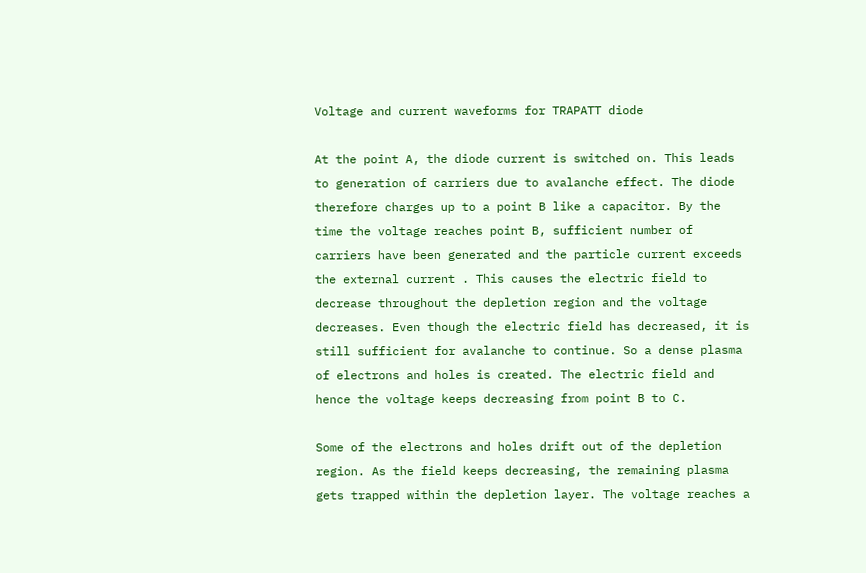Voltage and current waveforms for TRAPATT diode

At the point A, the diode current is switched on. This leads to generation of carriers due to avalanche effect. The diode therefore charges up to a point B like a capacitor. By the time the voltage reaches point B, sufficient number of carriers have been generated and the particle current exceeds the external current . This causes the electric field to decrease throughout the depletion region and the voltage decreases. Even though the electric field has decreased, it is still sufficient for avalanche to continue. So a dense plasma of electrons and holes is created. The electric field and hence the voltage keeps decreasing from point B to C.

Some of the electrons and holes drift out of the depletion region. As the field keeps decreasing, the remaining plasma gets trapped within the depletion layer. The voltage reaches a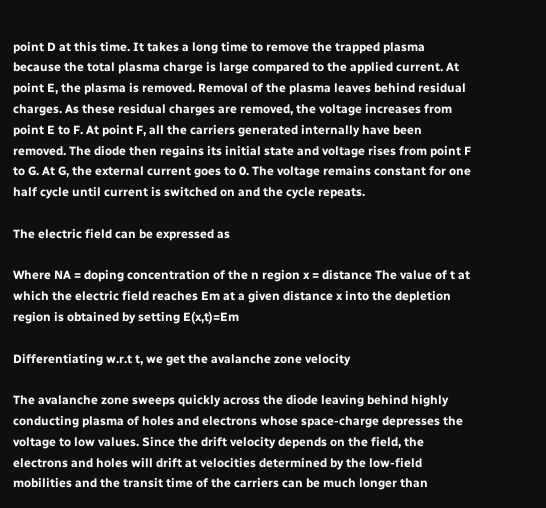point D at this time. It takes a long time to remove the trapped plasma because the total plasma charge is large compared to the applied current. At point E, the plasma is removed. Removal of the plasma leaves behind residual charges. As these residual charges are removed, the voltage increases from point E to F. At point F, all the carriers generated internally have been removed. The diode then regains its initial state and voltage rises from point F to G. At G, the external current goes to 0. The voltage remains constant for one half cycle until current is switched on and the cycle repeats.

The electric field can be expressed as

Where NA = doping concentration of the n region x = distance The value of t at which the electric field reaches Em at a given distance x into the depletion region is obtained by setting E(x,t)=Em

Differentiating w.r.t t, we get the avalanche zone velocity

The avalanche zone sweeps quickly across the diode leaving behind highly conducting plasma of holes and electrons whose space-charge depresses the voltage to low values. Since the drift velocity depends on the field, the electrons and holes will drift at velocities determined by the low-field mobilities and the transit time of the carriers can be much longer than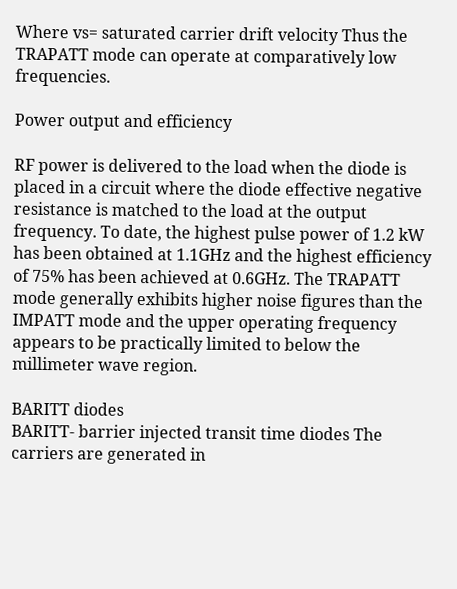Where vs= saturated carrier drift velocity Thus the TRAPATT mode can operate at comparatively low frequencies.

Power output and efficiency

RF power is delivered to the load when the diode is placed in a circuit where the diode effective negative resistance is matched to the load at the output frequency. To date, the highest pulse power of 1.2 kW has been obtained at 1.1GHz and the highest efficiency of 75% has been achieved at 0.6GHz. The TRAPATT mode generally exhibits higher noise figures than the IMPATT mode and the upper operating frequency appears to be practically limited to below the millimeter wave region.

BARITT diodes
BARITT- barrier injected transit time diodes The carriers are generated in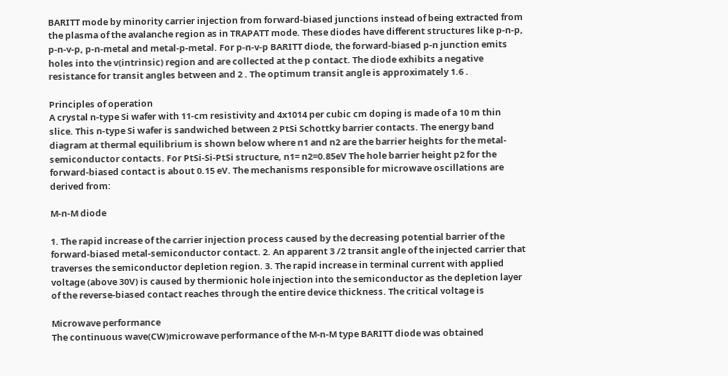BARITT mode by minority carrier injection from forward-biased junctions instead of being extracted from the plasma of the avalanche region as in TRAPATT mode. These diodes have different structures like p-n-p, p-n-v-p, p-n-metal and metal-p-metal. For p-n-v-p BARITT diode, the forward-biased p-n junction emits holes into the v(intrinsic) region and are collected at the p contact. The diode exhibits a negative resistance for transit angles between and 2 . The optimum transit angle is approximately 1.6 .

Principles of operation
A crystal n-type Si wafer with 11-cm resistivity and 4x1014 per cubic cm doping is made of a 10 m thin slice. This n-type Si wafer is sandwiched between 2 PtSi Schottky barrier contacts. The energy band diagram at thermal equilibrium is shown below where n1 and n2 are the barrier heights for the metal-semiconductor contacts. For PtSi-Si-PtSi structure, n1= n2=0.85eV The hole barrier height p2 for the forward-biased contact is about 0.15 eV. The mechanisms responsible for microwave oscillations are derived from:

M-n-M diode

1. The rapid increase of the carrier injection process caused by the decreasing potential barrier of the forward-biased metal-semiconductor contact. 2. An apparent 3 /2 transit angle of the injected carrier that traverses the semiconductor depletion region. 3. The rapid increase in terminal current with applied voltage (above 30V) is caused by thermionic hole injection into the semiconductor as the depletion layer of the reverse-biased contact reaches through the entire device thickness. The critical voltage is

Microwave performance
The continuous wave(CW)microwave performance of the M-n-M type BARITT diode was obtained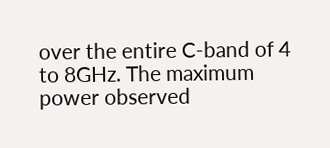over the entire C-band of 4 to 8GHz. The maximum power observed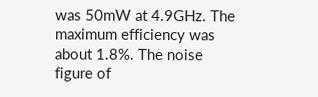was 50mW at 4.9GHz. The maximum efficiency was about 1.8%. The noise figure of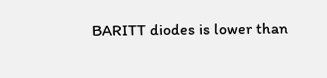BARITT diodes is lower than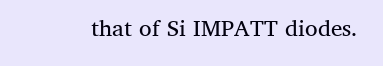that of Si IMPATT diodes.